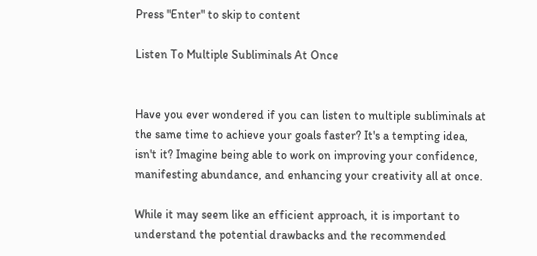Press "Enter" to skip to content

Listen To Multiple Subliminals At Once


Have you ever wondered if you can listen to multiple subliminals at the same time to achieve your goals faster? It's a tempting idea, isn't it? Imagine being able to work on improving your confidence, manifesting abundance, and enhancing your creativity all at once.

While it may seem like an efficient approach, it is important to understand the potential drawbacks and the recommended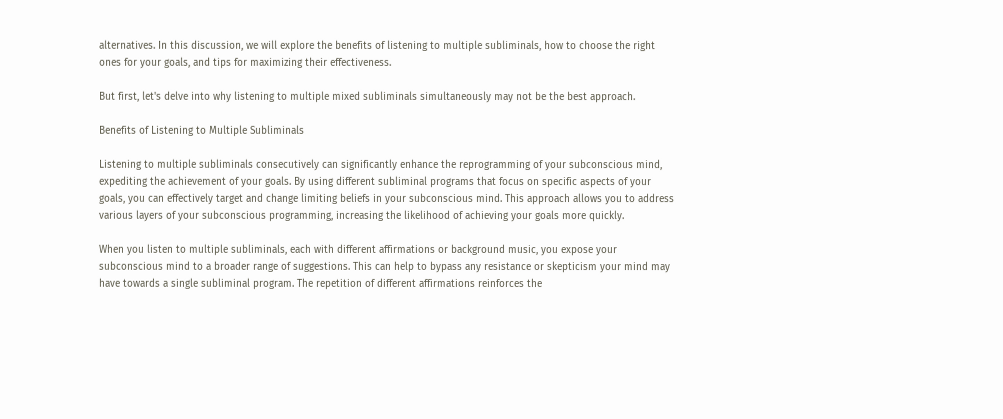alternatives. In this discussion, we will explore the benefits of listening to multiple subliminals, how to choose the right ones for your goals, and tips for maximizing their effectiveness.

But first, let's delve into why listening to multiple mixed subliminals simultaneously may not be the best approach.

Benefits of Listening to Multiple Subliminals

Listening to multiple subliminals consecutively can significantly enhance the reprogramming of your subconscious mind, expediting the achievement of your goals. By using different subliminal programs that focus on specific aspects of your goals, you can effectively target and change limiting beliefs in your subconscious mind. This approach allows you to address various layers of your subconscious programming, increasing the likelihood of achieving your goals more quickly.

When you listen to multiple subliminals, each with different affirmations or background music, you expose your subconscious mind to a broader range of suggestions. This can help to bypass any resistance or skepticism your mind may have towards a single subliminal program. The repetition of different affirmations reinforces the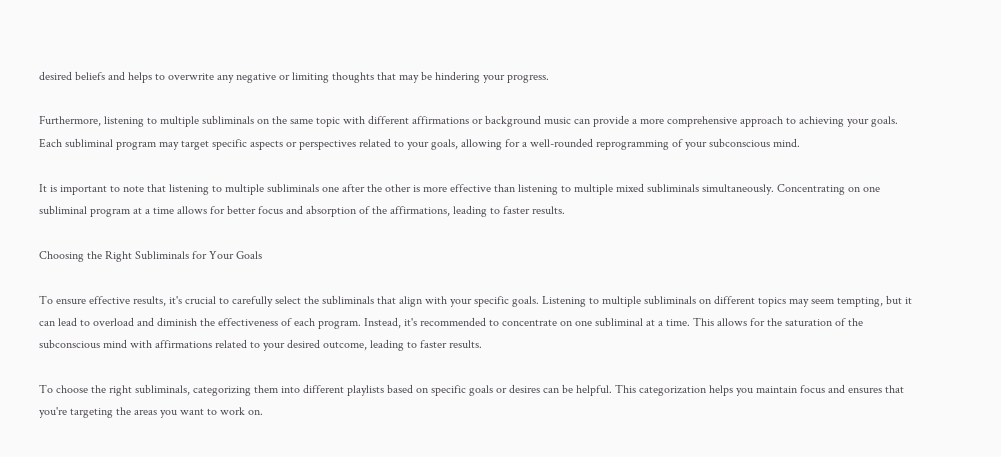desired beliefs and helps to overwrite any negative or limiting thoughts that may be hindering your progress.

Furthermore, listening to multiple subliminals on the same topic with different affirmations or background music can provide a more comprehensive approach to achieving your goals. Each subliminal program may target specific aspects or perspectives related to your goals, allowing for a well-rounded reprogramming of your subconscious mind.

It is important to note that listening to multiple subliminals one after the other is more effective than listening to multiple mixed subliminals simultaneously. Concentrating on one subliminal program at a time allows for better focus and absorption of the affirmations, leading to faster results.

Choosing the Right Subliminals for Your Goals

To ensure effective results, it's crucial to carefully select the subliminals that align with your specific goals. Listening to multiple subliminals on different topics may seem tempting, but it can lead to overload and diminish the effectiveness of each program. Instead, it's recommended to concentrate on one subliminal at a time. This allows for the saturation of the subconscious mind with affirmations related to your desired outcome, leading to faster results.

To choose the right subliminals, categorizing them into different playlists based on specific goals or desires can be helpful. This categorization helps you maintain focus and ensures that you're targeting the areas you want to work on.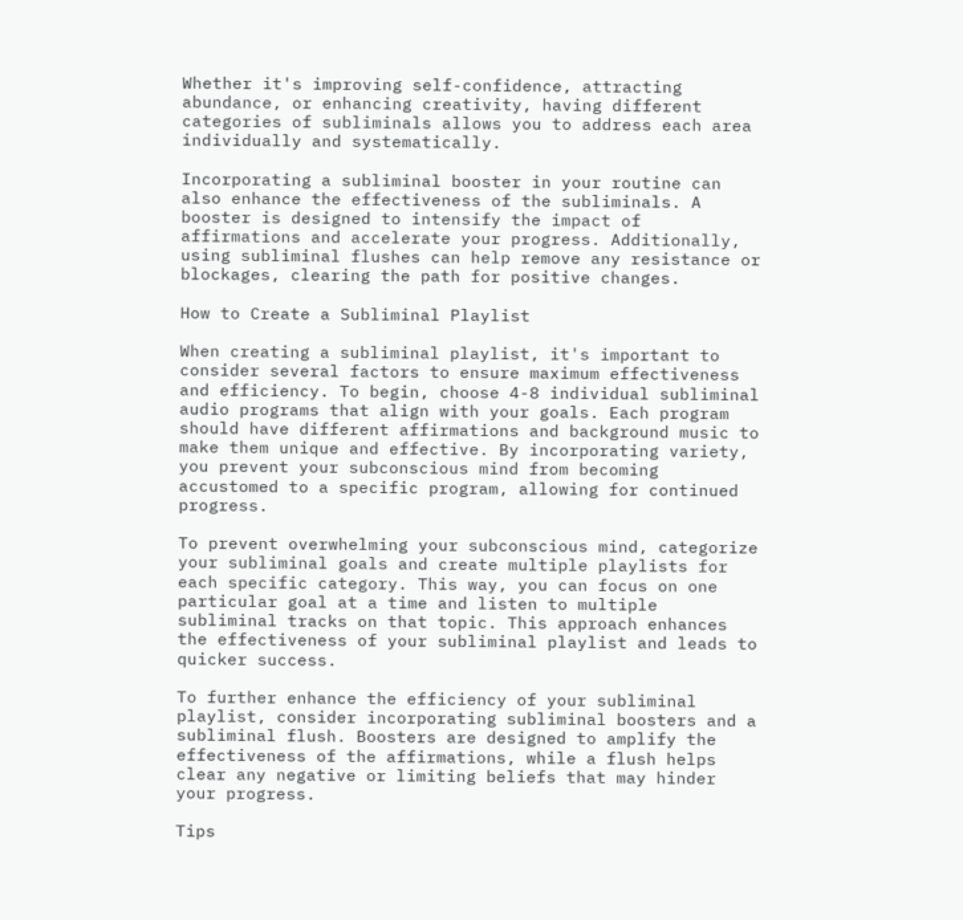Whether it's improving self-confidence, attracting abundance, or enhancing creativity, having different categories of subliminals allows you to address each area individually and systematically.

Incorporating a subliminal booster in your routine can also enhance the effectiveness of the subliminals. A booster is designed to intensify the impact of affirmations and accelerate your progress. Additionally, using subliminal flushes can help remove any resistance or blockages, clearing the path for positive changes.

How to Create a Subliminal Playlist

When creating a subliminal playlist, it's important to consider several factors to ensure maximum effectiveness and efficiency. To begin, choose 4-8 individual subliminal audio programs that align with your goals. Each program should have different affirmations and background music to make them unique and effective. By incorporating variety, you prevent your subconscious mind from becoming accustomed to a specific program, allowing for continued progress.

To prevent overwhelming your subconscious mind, categorize your subliminal goals and create multiple playlists for each specific category. This way, you can focus on one particular goal at a time and listen to multiple subliminal tracks on that topic. This approach enhances the effectiveness of your subliminal playlist and leads to quicker success.

To further enhance the efficiency of your subliminal playlist, consider incorporating subliminal boosters and a subliminal flush. Boosters are designed to amplify the effectiveness of the affirmations, while a flush helps clear any negative or limiting beliefs that may hinder your progress.

Tips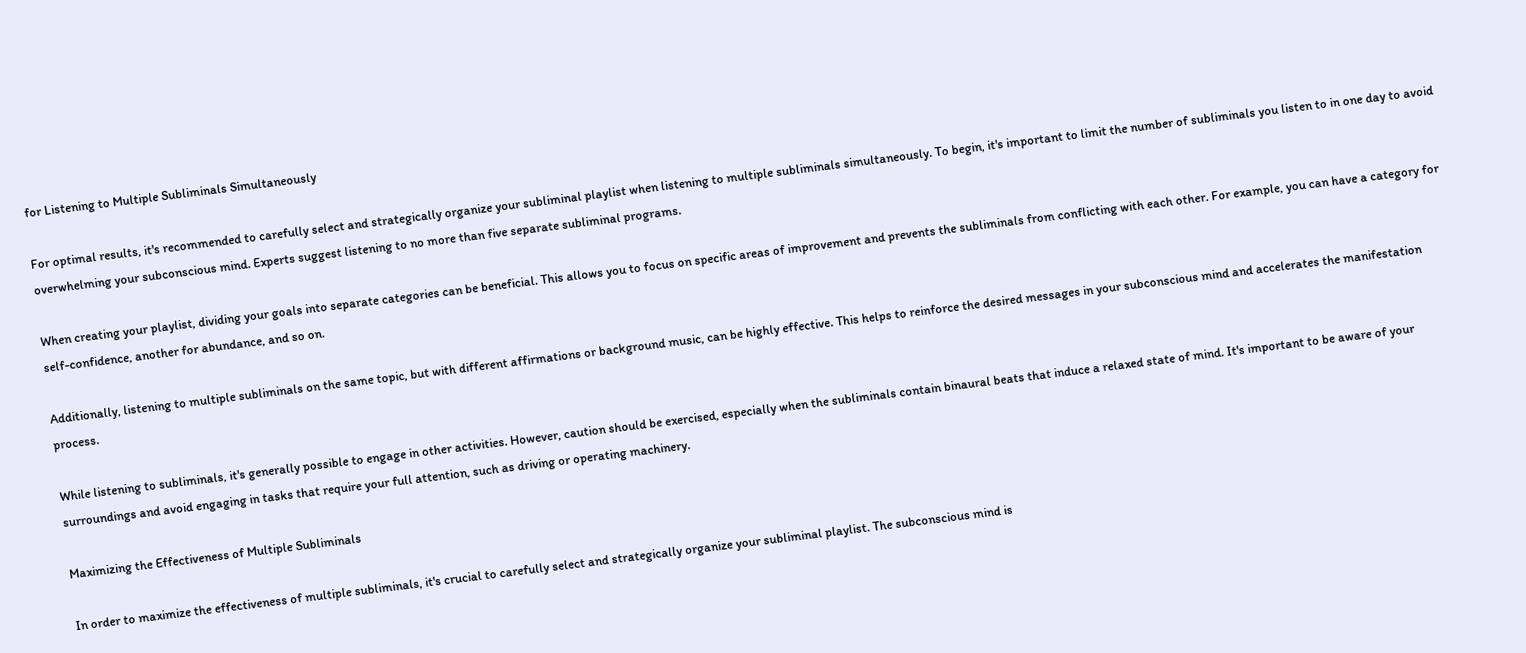for Listening to Multiple Subliminals Simultaneously

For optimal results, it's recommended to carefully select and strategically organize your subliminal playlist when listening to multiple subliminals simultaneously. To begin, it's important to limit the number of subliminals you listen to in one day to avoid overwhelming your subconscious mind. Experts suggest listening to no more than five separate subliminal programs.

When creating your playlist, dividing your goals into separate categories can be beneficial. This allows you to focus on specific areas of improvement and prevents the subliminals from conflicting with each other. For example, you can have a category for self-confidence, another for abundance, and so on.

Additionally, listening to multiple subliminals on the same topic, but with different affirmations or background music, can be highly effective. This helps to reinforce the desired messages in your subconscious mind and accelerates the manifestation process.

While listening to subliminals, it's generally possible to engage in other activities. However, caution should be exercised, especially when the subliminals contain binaural beats that induce a relaxed state of mind. It's important to be aware of your surroundings and avoid engaging in tasks that require your full attention, such as driving or operating machinery.

Maximizing the Effectiveness of Multiple Subliminals

In order to maximize the effectiveness of multiple subliminals, it's crucial to carefully select and strategically organize your subliminal playlist. The subconscious mind is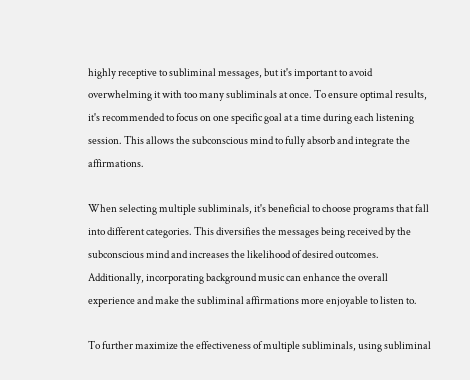highly receptive to subliminal messages, but it's important to avoid overwhelming it with too many subliminals at once. To ensure optimal results, it's recommended to focus on one specific goal at a time during each listening session. This allows the subconscious mind to fully absorb and integrate the affirmations.

When selecting multiple subliminals, it's beneficial to choose programs that fall into different categories. This diversifies the messages being received by the subconscious mind and increases the likelihood of desired outcomes. Additionally, incorporating background music can enhance the overall experience and make the subliminal affirmations more enjoyable to listen to.

To further maximize the effectiveness of multiple subliminals, using subliminal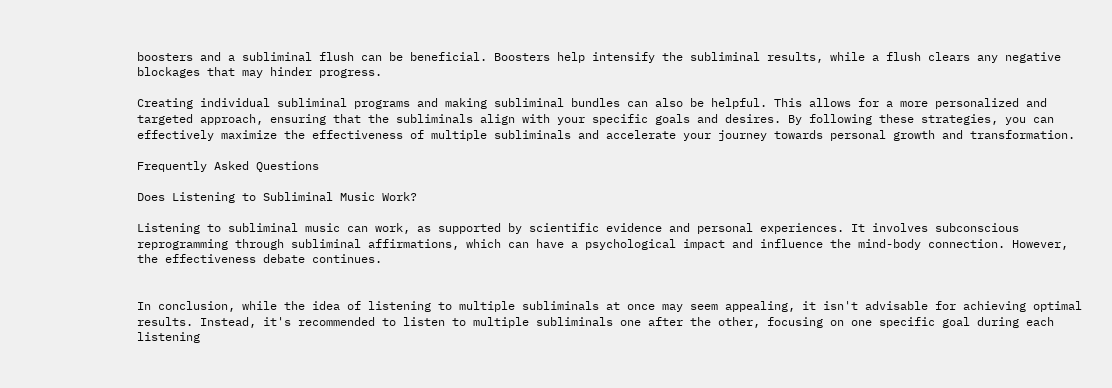boosters and a subliminal flush can be beneficial. Boosters help intensify the subliminal results, while a flush clears any negative blockages that may hinder progress.

Creating individual subliminal programs and making subliminal bundles can also be helpful. This allows for a more personalized and targeted approach, ensuring that the subliminals align with your specific goals and desires. By following these strategies, you can effectively maximize the effectiveness of multiple subliminals and accelerate your journey towards personal growth and transformation.

Frequently Asked Questions

Does Listening to Subliminal Music Work?

Listening to subliminal music can work, as supported by scientific evidence and personal experiences. It involves subconscious reprogramming through subliminal affirmations, which can have a psychological impact and influence the mind-body connection. However, the effectiveness debate continues.


In conclusion, while the idea of listening to multiple subliminals at once may seem appealing, it isn't advisable for achieving optimal results. Instead, it's recommended to listen to multiple subliminals one after the other, focusing on one specific goal during each listening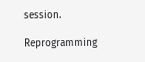session.

Reprogramming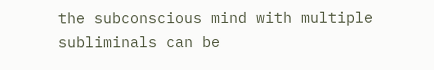the subconscious mind with multiple subliminals can be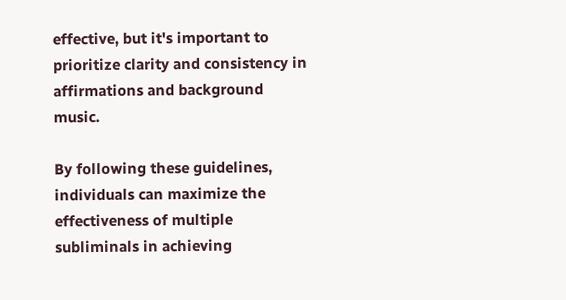effective, but it's important to prioritize clarity and consistency in affirmations and background music.

By following these guidelines, individuals can maximize the effectiveness of multiple subliminals in achieving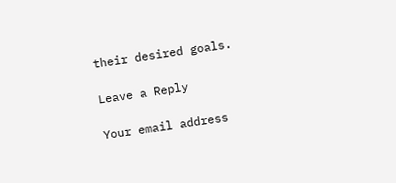their desired goals.

Leave a Reply

Your email address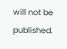will not be published.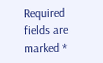Required fields are marked *